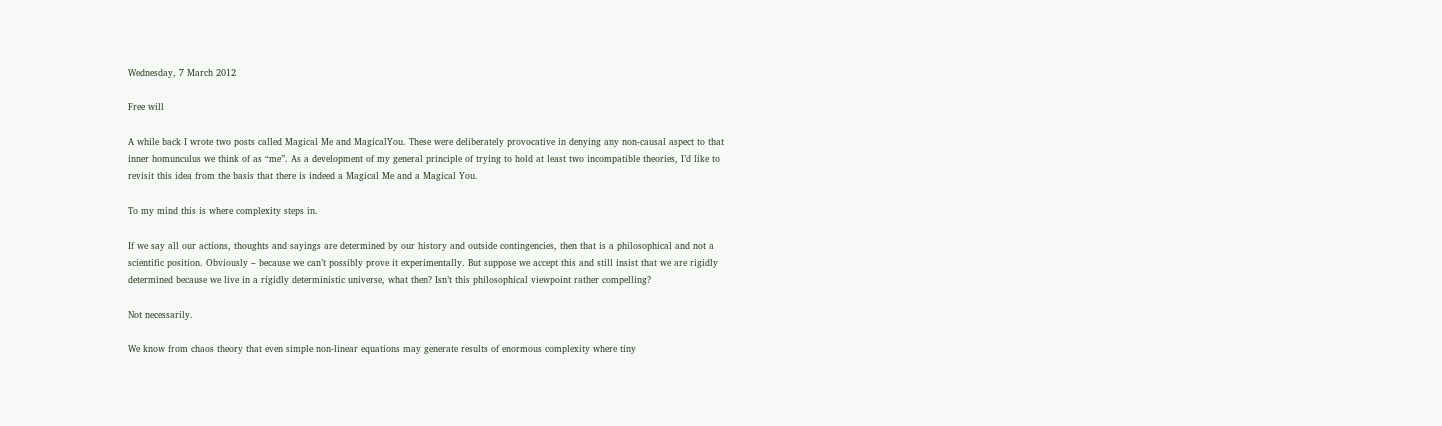Wednesday, 7 March 2012

Free will

A while back I wrote two posts called Magical Me and MagicalYou. These were deliberately provocative in denying any non-causal aspect to that inner homunculus we think of as “me”. As a development of my general principle of trying to hold at least two incompatible theories, I’d like to revisit this idea from the basis that there is indeed a Magical Me and a Magical You.

To my mind this is where complexity steps in.

If we say all our actions, thoughts and sayings are determined by our history and outside contingencies, then that is a philosophical and not a scientific position. Obviously – because we can’t possibly prove it experimentally. But suppose we accept this and still insist that we are rigidly determined because we live in a rigidly deterministic universe, what then? Isn’t this philosophical viewpoint rather compelling?

Not necessarily.

We know from chaos theory that even simple non-linear equations may generate results of enormous complexity where tiny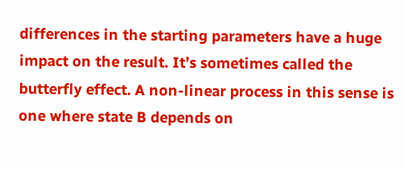differences in the starting parameters have a huge impact on the result. It’s sometimes called the butterfly effect. A non-linear process in this sense is one where state B depends on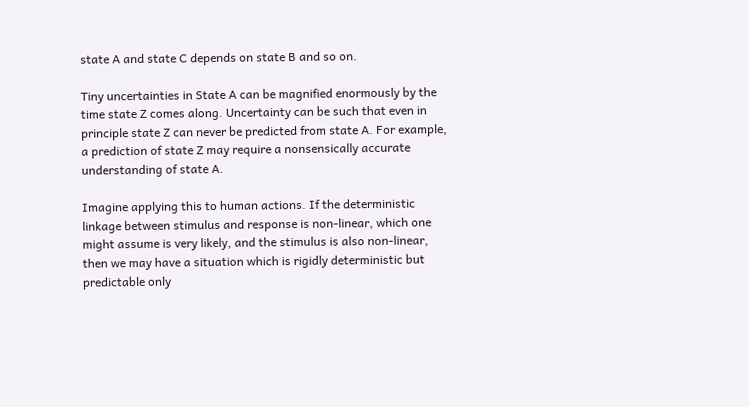state A and state C depends on state B and so on.

Tiny uncertainties in State A can be magnified enormously by the time state Z comes along. Uncertainty can be such that even in principle state Z can never be predicted from state A. For example, a prediction of state Z may require a nonsensically accurate understanding of state A.

Imagine applying this to human actions. If the deterministic linkage between stimulus and response is non-linear, which one might assume is very likely, and the stimulus is also non-linear, then we may have a situation which is rigidly deterministic but predictable only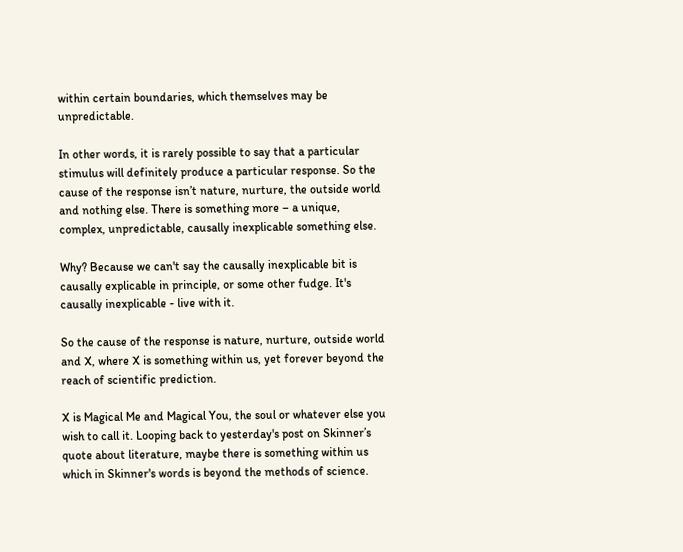within certain boundaries, which themselves may be unpredictable.

In other words, it is rarely possible to say that a particular stimulus will definitely produce a particular response. So the cause of the response isn’t nature, nurture, the outside world and nothing else. There is something more – a unique, complex, unpredictable, causally inexplicable something else.

Why? Because we can't say the causally inexplicable bit is causally explicable in principle, or some other fudge. It's causally inexplicable - live with it.

So the cause of the response is nature, nurture, outside world and X, where X is something within us, yet forever beyond the reach of scientific prediction.

X is Magical Me and Magical You, the soul or whatever else you wish to call it. Looping back to yesterday's post on Skinner’s quote about literature, maybe there is something within us which in Skinner's words is beyond the methods of science.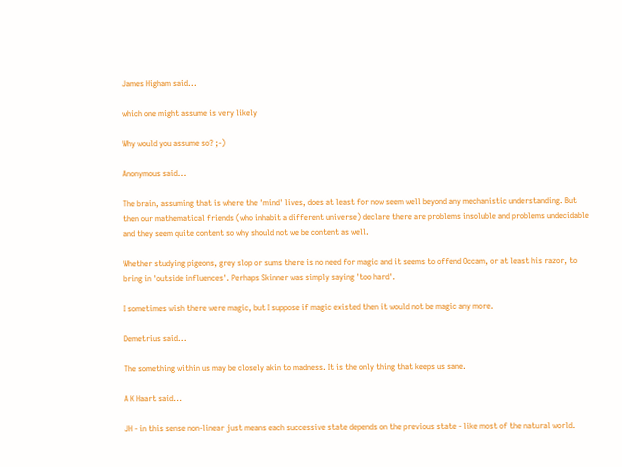James Higham said...

which one might assume is very likely

Why would you assume so? ;-)

Anonymous said...

The brain, assuming that is where the 'mind' lives, does at least for now seem well beyond any mechanistic understanding. But then our mathematical friends (who inhabit a different universe) declare there are problems insoluble and problems undecidable and they seem quite content so why should not we be content as well.

Whether studying pigeons, grey slop or sums there is no need for magic and it seems to offend Occam, or at least his razor, to bring in 'outside influences'. Perhaps Skinner was simply saying 'too hard'.

I sometimes wish there were magic, but I suppose if magic existed then it would not be magic any more.

Demetrius said...

The something within us may be closely akin to madness. It is the only thing that keeps us sane.

A K Haart said...

JH - in this sense non-linear just means each successive state depends on the previous state - like most of the natural world.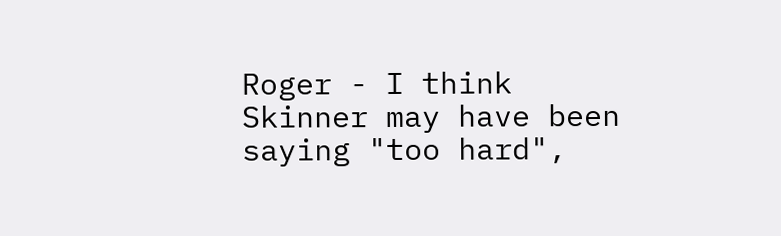Roger - I think Skinner may have been saying "too hard",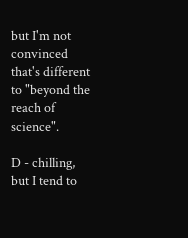but I'm not convinced that's different to "beyond the reach of science".

D - chilling, but I tend to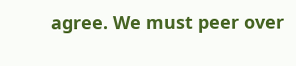agree. We must peer over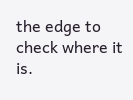the edge to check where it is.